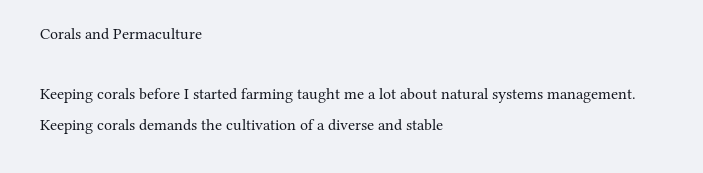Corals and Permaculture

Keeping corals before I started farming taught me a lot about natural systems management.  Keeping corals demands the cultivation of a diverse and stable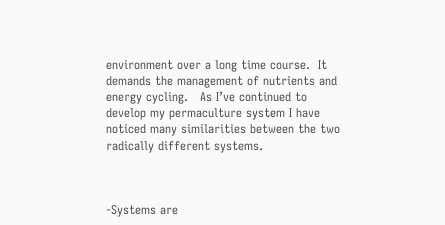environment over a long time course.  It demands the management of nutrients and energy cycling.   As I’ve continued to develop my permaculture system I have noticed many similarities between the two radically different systems.



-Systems are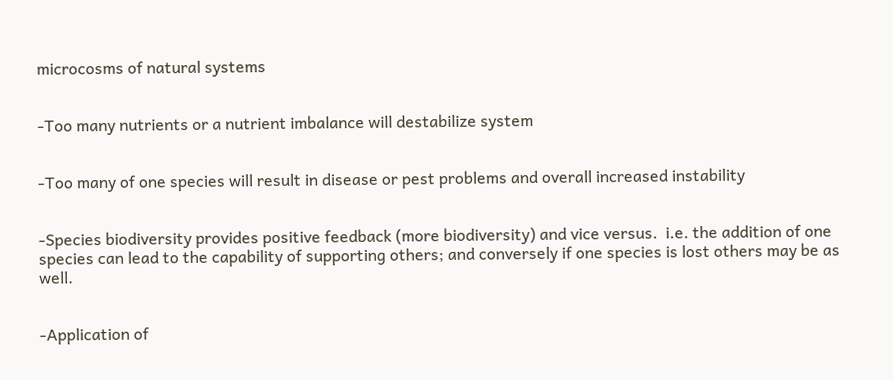microcosms of natural systems


-Too many nutrients or a nutrient imbalance will destabilize system


-Too many of one species will result in disease or pest problems and overall increased instability


-Species biodiversity provides positive feedback (more biodiversity) and vice versus.  i.e. the addition of one species can lead to the capability of supporting others; and conversely if one species is lost others may be as well.


-Application of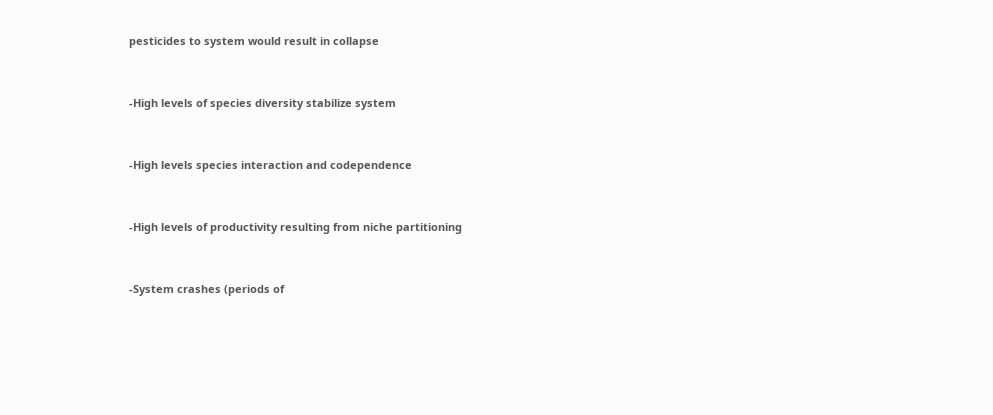pesticides to system would result in collapse


-High levels of species diversity stabilize system


-High levels species interaction and codependence


-High levels of productivity resulting from niche partitioning


-System crashes (periods of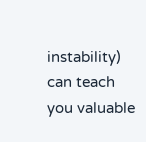instability) can teach you valuable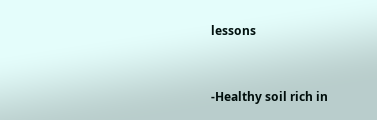lessons


-Healthy soil rich in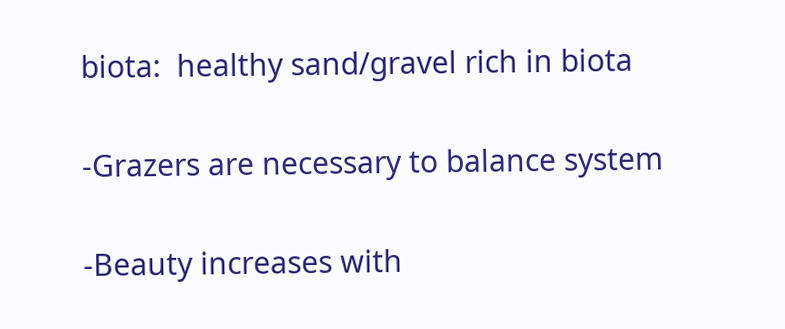biota:  healthy sand/gravel rich in biota


-Grazers are necessary to balance system


-Beauty increases with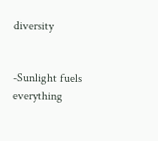diversity


-Sunlight fuels everything